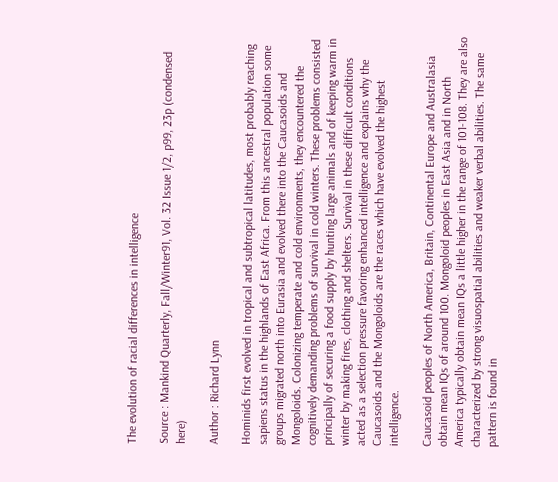The evolution of racial differences in intelligence

Source : Mankind Quarterly, Fall/Winter91, Vol. 32 Issue 1/2, p99, 23p (condensed here)

Author : Richard Lynn

Hominids first evolved in tropical and subtropical latitudes, most probably reaching sapiens status in the highlands of East Africa. From this ancestral population some groups migrated north into Eurasia and evolved there into the Caucasoids and Mongoloids. Colonizing temperate and cold environments, they encountered the cognitively demanding problems of survival in cold winters. These problems consisted principally of securing a food supply by hunting large animals and of keeping warm in winter by making fires, clothing and shelters. Survival in these difficult conditions acted as a selection pressure favoring enhanced intelligence and explains why the Caucasoids and the Mongoloids are the races which have evolved the highest intelligence.

Caucasoid peoples of North America, Britain, Continental Europe and Australasia obtain mean IQs of around 100. Mongoloid peoples in East Asia and in North America typically obtain mean IQs a little higher in the range of 101-108. They are also characterized by strong visuospatial abilities and weaker verbal abilities. The same pattern is found in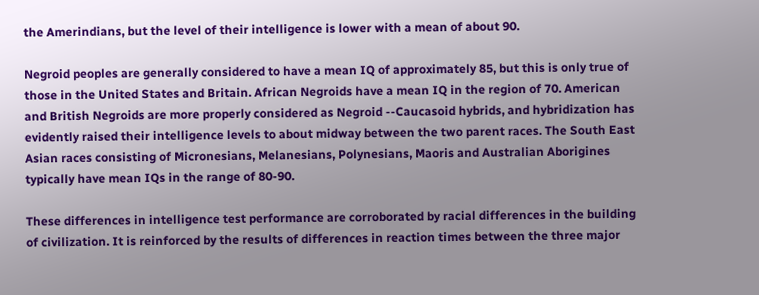the Amerindians, but the level of their intelligence is lower with a mean of about 90.

Negroid peoples are generally considered to have a mean IQ of approximately 85, but this is only true of those in the United States and Britain. African Negroids have a mean IQ in the region of 70. American and British Negroids are more properly considered as Negroid --Caucasoid hybrids, and hybridization has evidently raised their intelligence levels to about midway between the two parent races. The South East Asian races consisting of Micronesians, Melanesians, Polynesians, Maoris and Australian Aborigines typically have mean IQs in the range of 80-90.

These differences in intelligence test performance are corroborated by racial differences in the building of civilization. It is reinforced by the results of differences in reaction times between the three major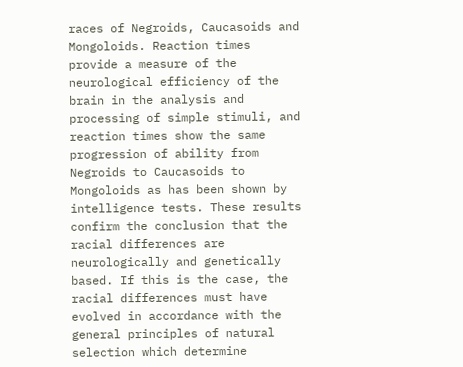races of Negroids, Caucasoids and Mongoloids. Reaction times provide a measure of the neurological efficiency of the brain in the analysis and processing of simple stimuli, and reaction times show the same progression of ability from Negroids to Caucasoids to Mongoloids as has been shown by intelligence tests. These results confirm the conclusion that the racial differences are neurologically and genetically based. If this is the case, the racial differences must have evolved in accordance with the general principles of natural selection which determine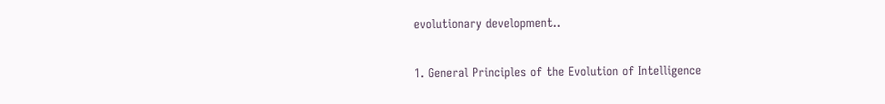evolutionary development..

1. General Principles of the Evolution of Intelligence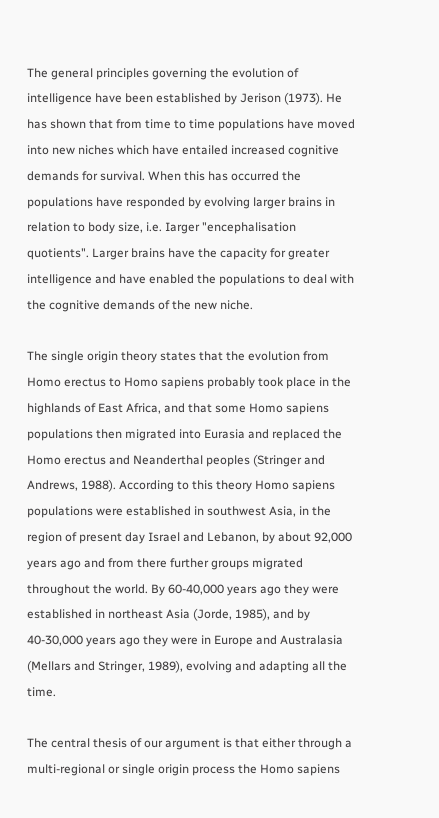The general principles governing the evolution of intelligence have been established by Jerison (1973). He has shown that from time to time populations have moved into new niches which have entailed increased cognitive demands for survival. When this has occurred the populations have responded by evolving larger brains in relation to body size, i.e. Iarger "encephalisation quotients". Larger brains have the capacity for greater intelligence and have enabled the populations to deal with the cognitive demands of the new niche.

The single origin theory states that the evolution from Homo erectus to Homo sapiens probably took place in the highlands of East Africa, and that some Homo sapiens populations then migrated into Eurasia and replaced the Homo erectus and Neanderthal peoples (Stringer and Andrews, 1988). According to this theory Homo sapiens populations were established in southwest Asia, in the region of present day Israel and Lebanon, by about 92,000 years ago and from there further groups migrated throughout the world. By 60-40,000 years ago they were established in northeast Asia (Jorde, 1985), and by 40-30,000 years ago they were in Europe and Australasia (Mellars and Stringer, 1989), evolving and adapting all the time.

The central thesis of our argument is that either through a multi-regional or single origin process the Homo sapiens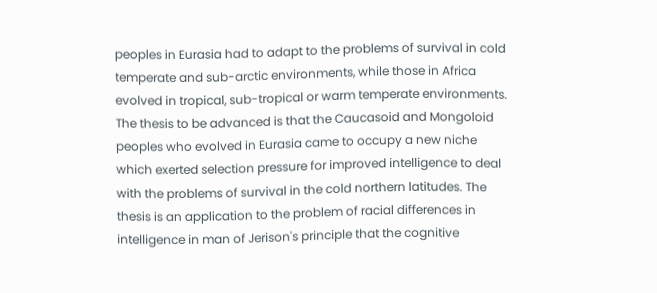peoples in Eurasia had to adapt to the problems of survival in cold temperate and sub-arctic environments, while those in Africa evolved in tropical, sub-tropical or warm temperate environments. The thesis to be advanced is that the Caucasoid and Mongoloid peoples who evolved in Eurasia came to occupy a new niche which exerted selection pressure for improved intelligence to deal with the problems of survival in the cold northern latitudes. The thesis is an application to the problem of racial differences in intelligence in man of Jerison's principle that the cognitive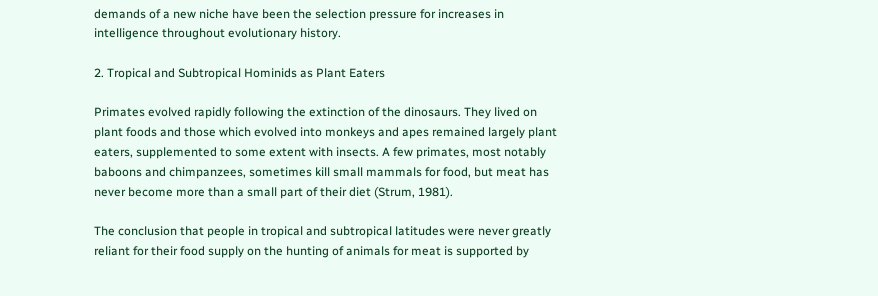demands of a new niche have been the selection pressure for increases in intelligence throughout evolutionary history.

2. Tropical and Subtropical Hominids as Plant Eaters

Primates evolved rapidly following the extinction of the dinosaurs. They lived on plant foods and those which evolved into monkeys and apes remained largely plant eaters, supplemented to some extent with insects. A few primates, most notably baboons and chimpanzees, sometimes kill small mammals for food, but meat has never become more than a small part of their diet (Strum, 1981).

The conclusion that people in tropical and subtropical latitudes were never greatly reliant for their food supply on the hunting of animals for meat is supported by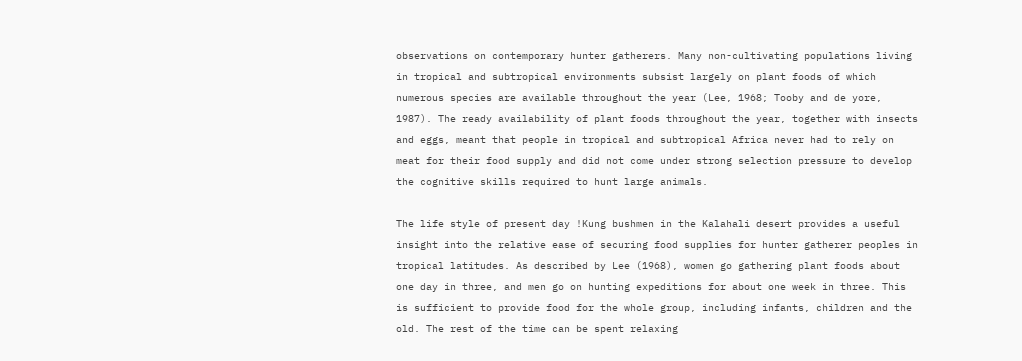observations on contemporary hunter gatherers. Many non-cultivating populations living in tropical and subtropical environments subsist largely on plant foods of which numerous species are available throughout the year (Lee, 1968; Tooby and de yore, 1987). The ready availability of plant foods throughout the year, together with insects and eggs, meant that people in tropical and subtropical Africa never had to rely on meat for their food supply and did not come under strong selection pressure to develop the cognitive skills required to hunt large animals.

The life style of present day !Kung bushmen in the Kalahali desert provides a useful insight into the relative ease of securing food supplies for hunter gatherer peoples in tropical latitudes. As described by Lee (1968), women go gathering plant foods about one day in three, and men go on hunting expeditions for about one week in three. This is sufficient to provide food for the whole group, including infants, children and the old. The rest of the time can be spent relaxing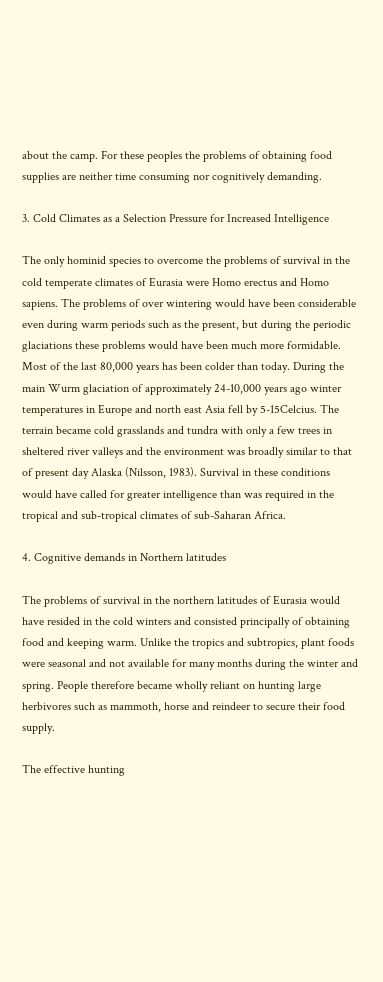about the camp. For these peoples the problems of obtaining food supplies are neither time consuming nor cognitively demanding.

3. Cold Climates as a Selection Pressure for Increased Intelligence

The only hominid species to overcome the problems of survival in the cold temperate climates of Eurasia were Homo erectus and Homo sapiens. The problems of over wintering would have been considerable even during warm periods such as the present, but during the periodic glaciations these problems would have been much more formidable. Most of the last 80,000 years has been colder than today. During the main Wurm glaciation of approximately 24-10,000 years ago winter temperatures in Europe and north east Asia fell by 5-15Celcius. The terrain became cold grasslands and tundra with only a few trees in sheltered river valleys and the environment was broadly similar to that of present day Alaska (Nilsson, 1983). Survival in these conditions would have called for greater intelligence than was required in the tropical and sub-tropical climates of sub-Saharan Africa.

4. Cognitive demands in Northern latitudes

The problems of survival in the northern latitudes of Eurasia would have resided in the cold winters and consisted principally of obtaining food and keeping warm. Unlike the tropics and subtropics, plant foods were seasonal and not available for many months during the winter and spring. People therefore became wholly reliant on hunting large herbivores such as mammoth, horse and reindeer to secure their food supply.

The effective hunting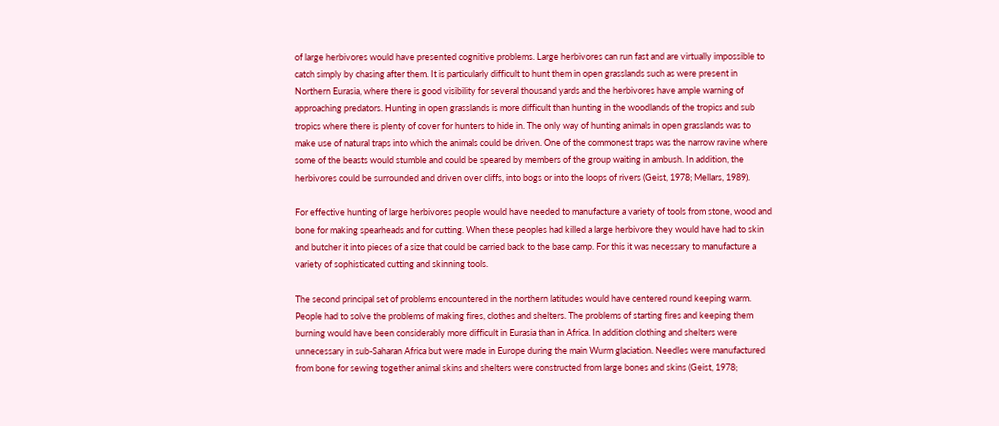of large herbivores would have presented cognitive problems. Large herbivores can run fast and are virtually impossible to catch simply by chasing after them. It is particularly difficult to hunt them in open grasslands such as were present in Northern Eurasia, where there is good visibility for several thousand yards and the herbivores have ample warning of approaching predators. Hunting in open grasslands is more difficult than hunting in the woodlands of the tropics and sub tropics where there is plenty of cover for hunters to hide in. The only way of hunting animals in open grasslands was to make use of natural traps into which the animals could be driven. One of the commonest traps was the narrow ravine where some of the beasts would stumble and could be speared by members of the group waiting in ambush. In addition, the herbivores could be surrounded and driven over cliffs, into bogs or into the loops of rivers (Geist, 1978; Mellars, 1989).

For effective hunting of large herbivores people would have needed to manufacture a variety of tools from stone, wood and bone for making spearheads and for cutting. When these peoples had killed a large herbivore they would have had to skin and butcher it into pieces of a size that could be carried back to the base camp. For this it was necessary to manufacture a variety of sophisticated cutting and skinning tools.

The second principal set of problems encountered in the northern latitudes would have centered round keeping warm. People had to solve the problems of making fires, clothes and shelters. The problems of starting fires and keeping them burning would have been considerably more difficult in Eurasia than in Africa. In addition clothing and shelters were unnecessary in sub-Saharan Africa but were made in Europe during the main Wurm glaciation. Needles were manufactured from bone for sewing together animal skins and shelters were constructed from large bones and skins (Geist, 1978;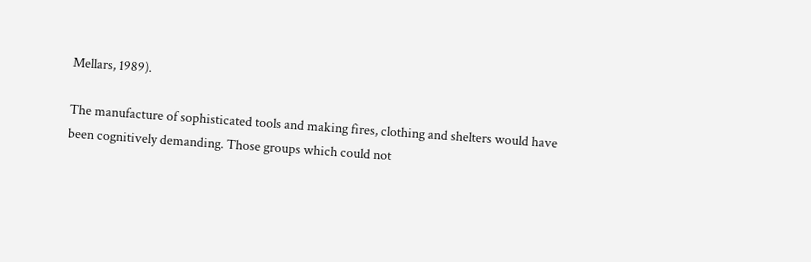Mellars, 1989).

The manufacture of sophisticated tools and making fires, clothing and shelters would have been cognitively demanding. Those groups which could not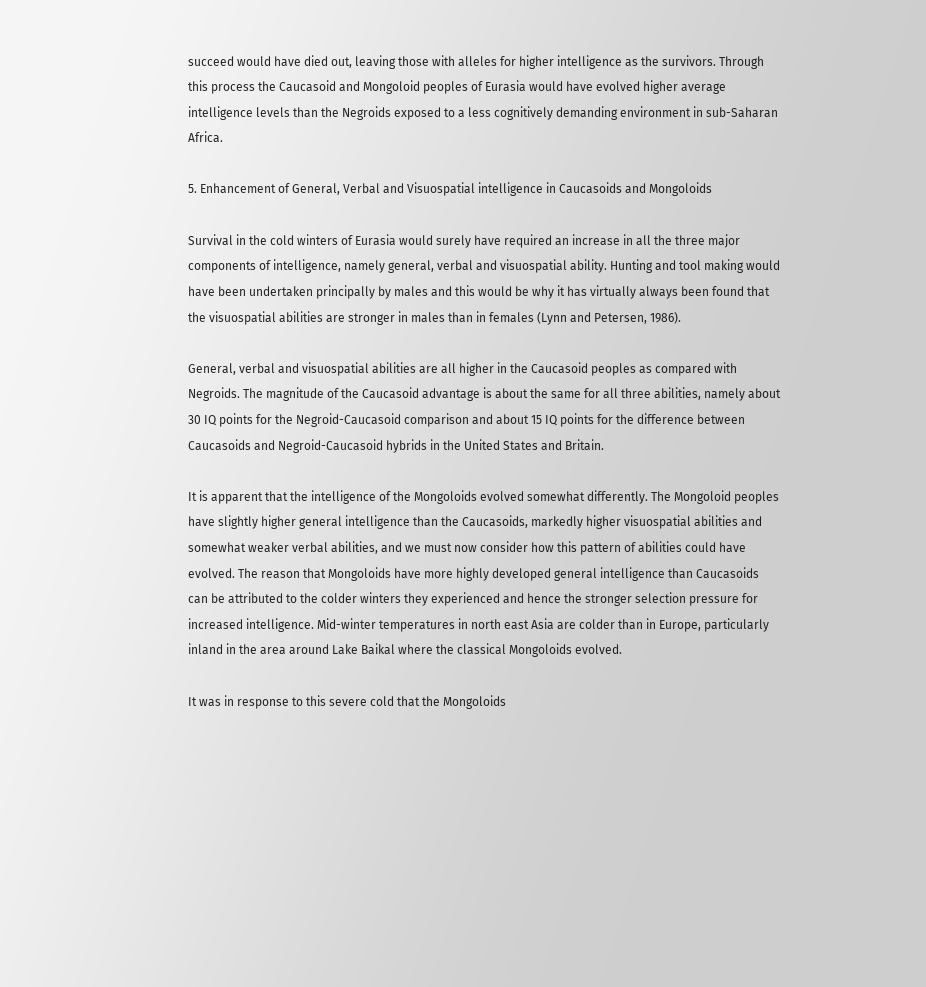succeed would have died out, leaving those with alleles for higher intelligence as the survivors. Through this process the Caucasoid and Mongoloid peoples of Eurasia would have evolved higher average intelligence levels than the Negroids exposed to a less cognitively demanding environment in sub-Saharan Africa.

5. Enhancement of General, Verbal and Visuospatial intelligence in Caucasoids and Mongoloids

Survival in the cold winters of Eurasia would surely have required an increase in all the three major components of intelligence, namely general, verbal and visuospatial ability. Hunting and tool making would have been undertaken principally by males and this would be why it has virtually always been found that the visuospatial abilities are stronger in males than in females (Lynn and Petersen, 1986).

General, verbal and visuospatial abilities are all higher in the Caucasoid peoples as compared with Negroids. The magnitude of the Caucasoid advantage is about the same for all three abilities, namely about 30 IQ points for the Negroid-Caucasoid comparison and about 15 IQ points for the difference between Caucasoids and Negroid-Caucasoid hybrids in the United States and Britain.

It is apparent that the intelligence of the Mongoloids evolved somewhat differently. The Mongoloid peoples have slightly higher general intelligence than the Caucasoids, markedly higher visuospatial abilities and somewhat weaker verbal abilities, and we must now consider how this pattern of abilities could have evolved. The reason that Mongoloids have more highly developed general intelligence than Caucasoids can be attributed to the colder winters they experienced and hence the stronger selection pressure for increased intelligence. Mid-winter temperatures in north east Asia are colder than in Europe, particularly inland in the area around Lake Baikal where the classical Mongoloids evolved.

It was in response to this severe cold that the Mongoloids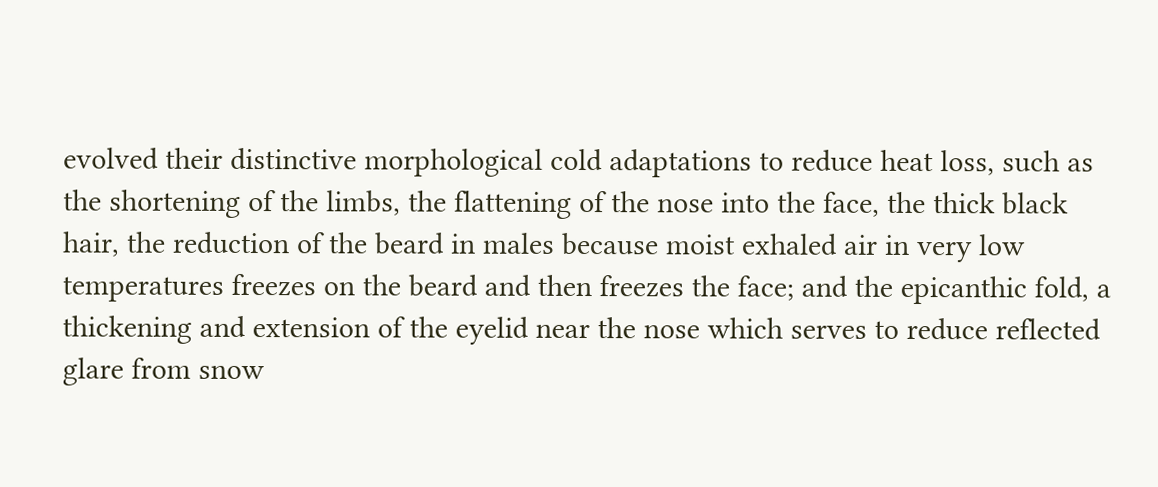evolved their distinctive morphological cold adaptations to reduce heat loss, such as the shortening of the limbs, the flattening of the nose into the face, the thick black hair, the reduction of the beard in males because moist exhaled air in very low temperatures freezes on the beard and then freezes the face; and the epicanthic fold, a thickening and extension of the eyelid near the nose which serves to reduce reflected glare from snow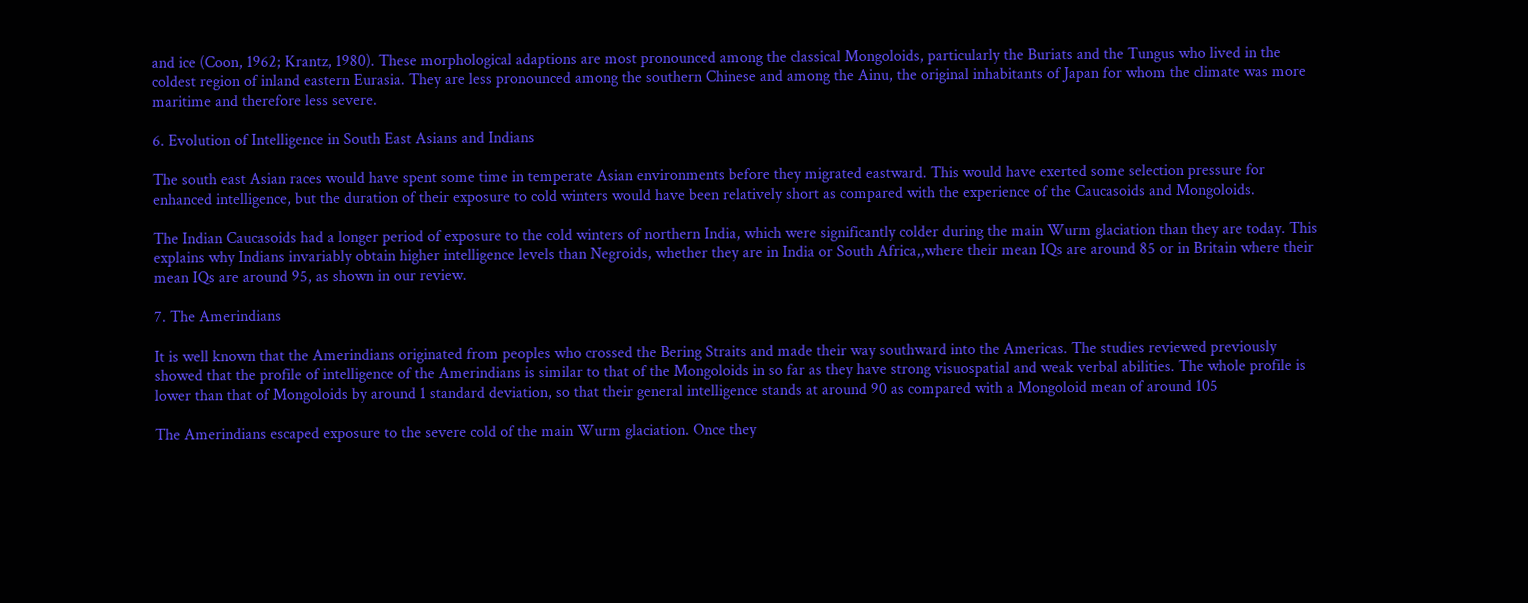and ice (Coon, 1962; Krantz, 1980). These morphological adaptions are most pronounced among the classical Mongoloids, particularly the Buriats and the Tungus who lived in the coldest region of inland eastern Eurasia. They are less pronounced among the southern Chinese and among the Ainu, the original inhabitants of Japan for whom the climate was more maritime and therefore less severe.

6. Evolution of Intelligence in South East Asians and Indians

The south east Asian races would have spent some time in temperate Asian environments before they migrated eastward. This would have exerted some selection pressure for enhanced intelligence, but the duration of their exposure to cold winters would have been relatively short as compared with the experience of the Caucasoids and Mongoloids.

The Indian Caucasoids had a longer period of exposure to the cold winters of northern India, which were significantly colder during the main Wurm glaciation than they are today. This explains why Indians invariably obtain higher intelligence levels than Negroids, whether they are in India or South Africa,,where their mean IQs are around 85 or in Britain where their mean IQs are around 95, as shown in our review.

7. The Amerindians

It is well known that the Amerindians originated from peoples who crossed the Bering Straits and made their way southward into the Americas. The studies reviewed previously showed that the profile of intelligence of the Amerindians is similar to that of the Mongoloids in so far as they have strong visuospatial and weak verbal abilities. The whole profile is lower than that of Mongoloids by around 1 standard deviation, so that their general intelligence stands at around 90 as compared with a Mongoloid mean of around 105

The Amerindians escaped exposure to the severe cold of the main Wurm glaciation. Once they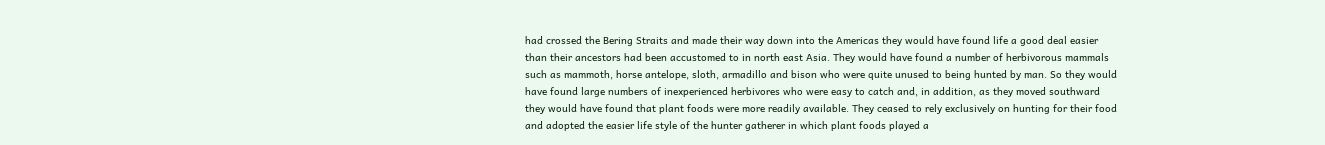had crossed the Bering Straits and made their way down into the Americas they would have found life a good deal easier than their ancestors had been accustomed to in north east Asia. They would have found a number of herbivorous mammals such as mammoth, horse antelope, sloth, armadillo and bison who were quite unused to being hunted by man. So they would have found large numbers of inexperienced herbivores who were easy to catch and, in addition, as they moved southward they would have found that plant foods were more readily available. They ceased to rely exclusively on hunting for their food and adopted the easier life style of the hunter gatherer in which plant foods played a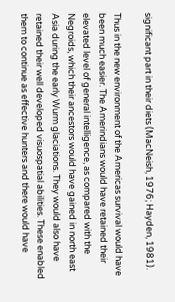significant part in their diets (MacNeish, 1976; Hayden, 1981).

Thus in the new environment of the Americas survival would have been much easier. The Amerindians would have retained their elevated level of general intelligence, as compared with the Negroids, which their ancestors would have gained in north east Asia during the early Wurm glaciations. They would also have retained their well developed visuospatial abilities. These enabled them to continue as effective hunters and there would have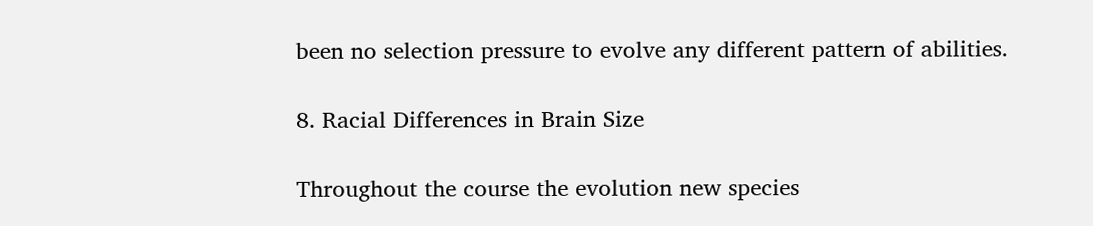been no selection pressure to evolve any different pattern of abilities.

8. Racial Differences in Brain Size

Throughout the course the evolution new species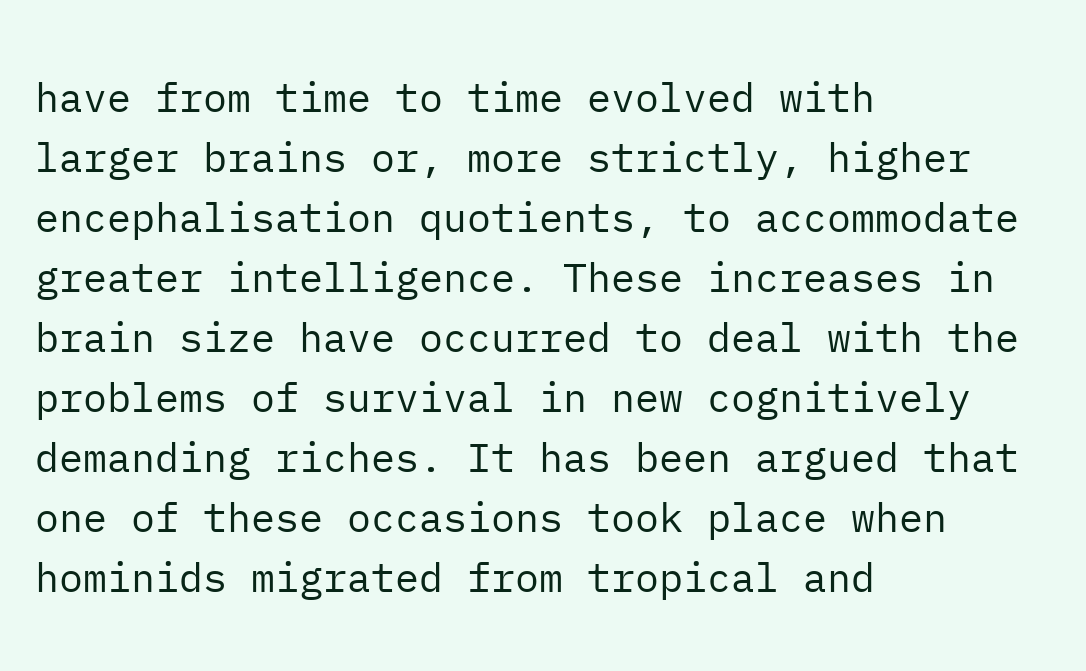have from time to time evolved with larger brains or, more strictly, higher encephalisation quotients, to accommodate greater intelligence. These increases in brain size have occurred to deal with the problems of survival in new cognitively demanding riches. It has been argued that one of these occasions took place when hominids migrated from tropical and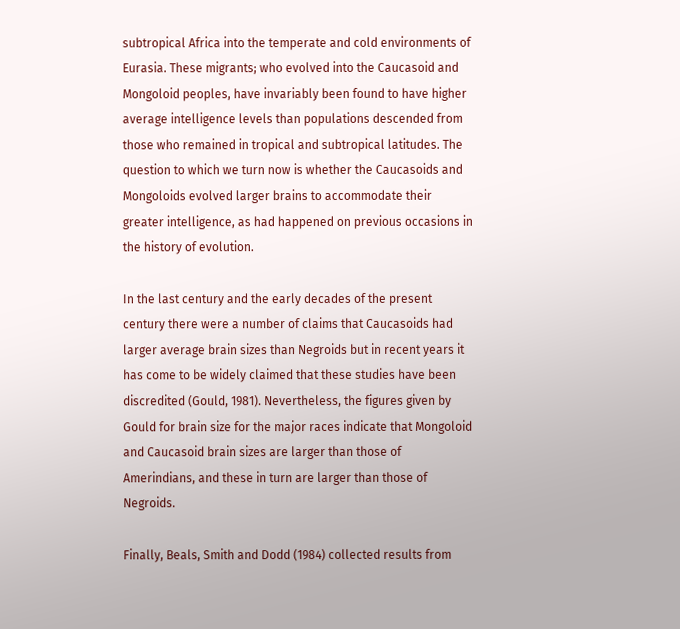subtropical Africa into the temperate and cold environments of Eurasia. These migrants; who evolved into the Caucasoid and Mongoloid peoples, have invariably been found to have higher average intelligence levels than populations descended from those who remained in tropical and subtropical latitudes. The question to which we turn now is whether the Caucasoids and Mongoloids evolved larger brains to accommodate their greater intelligence, as had happened on previous occasions in the history of evolution.

In the last century and the early decades of the present century there were a number of claims that Caucasoids had larger average brain sizes than Negroids but in recent years it has come to be widely claimed that these studies have been discredited (Gould, 1981). Nevertheless, the figures given by Gould for brain size for the major races indicate that Mongoloid and Caucasoid brain sizes are larger than those of Amerindians, and these in turn are larger than those of Negroids.

Finally, Beals, Smith and Dodd (1984) collected results from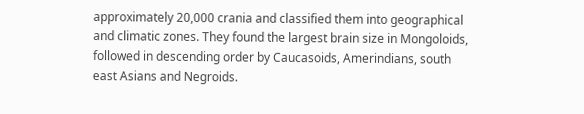approximately 20,000 crania and classified them into geographical and climatic zones. They found the largest brain size in Mongoloids, followed in descending order by Caucasoids, Amerindians, south east Asians and Negroids.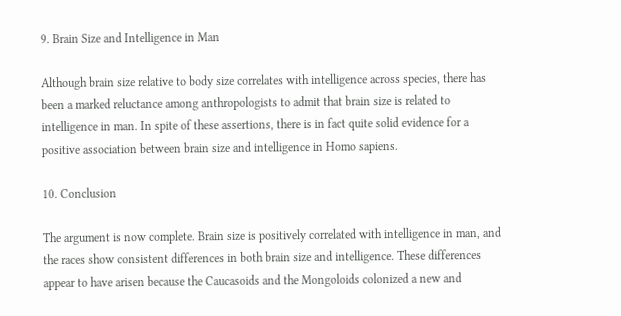9. Brain Size and Intelligence in Man

Although brain size relative to body size correlates with intelligence across species, there has been a marked reluctance among anthropologists to admit that brain size is related to intelligence in man. In spite of these assertions, there is in fact quite solid evidence for a positive association between brain size and intelligence in Homo sapiens.

10. Conclusion

The argument is now complete. Brain size is positively correlated with intelligence in man, and the races show consistent differences in both brain size and intelligence. These differences appear to have arisen because the Caucasoids and the Mongoloids colonized a new and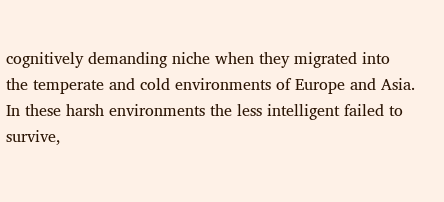cognitively demanding niche when they migrated into the temperate and cold environments of Europe and Asia. In these harsh environments the less intelligent failed to survive,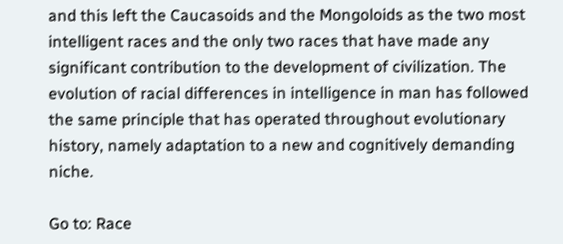and this left the Caucasoids and the Mongoloids as the two most intelligent races and the only two races that have made any significant contribution to the development of civilization. The evolution of racial differences in intelligence in man has followed the same principle that has operated throughout evolutionary history, namely adaptation to a new and cognitively demanding niche.

Go to: Race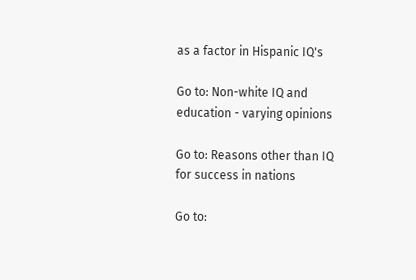as a factor in Hispanic IQ's

Go to: Non-white IQ and education - varying opinions

Go to: Reasons other than IQ for success in nations

Go to: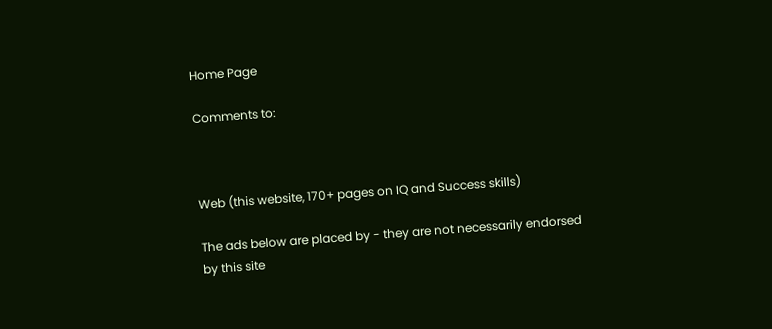Home Page

Comments to:



Web (this website, 170+ pages on IQ and Success skills)

The ads below are placed by - they are not necessarily endorsed by this site